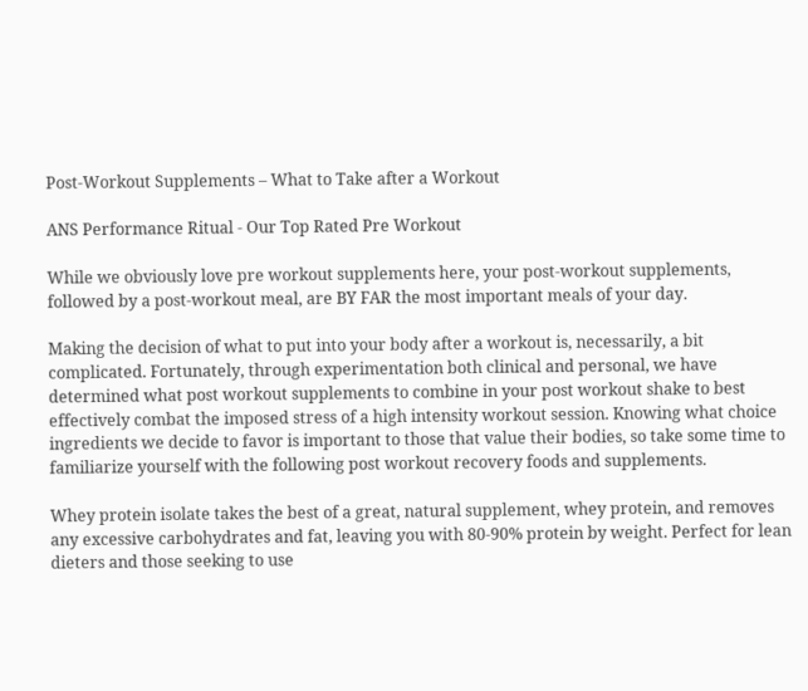Post-Workout Supplements – What to Take after a Workout

ANS Performance Ritual - Our Top Rated Pre Workout

While we obviously love pre workout supplements here, your post-workout supplements, followed by a post-workout meal, are BY FAR the most important meals of your day.

Making the decision of what to put into your body after a workout is, necessarily, a bit complicated. Fortunately, through experimentation both clinical and personal, we have determined what post workout supplements to combine in your post workout shake to best effectively combat the imposed stress of a high intensity workout session. Knowing what choice ingredients we decide to favor is important to those that value their bodies, so take some time to familiarize yourself with the following post workout recovery foods and supplements.

Whey protein isolate takes the best of a great, natural supplement, whey protein, and removes any excessive carbohydrates and fat, leaving you with 80-90% protein by weight. Perfect for lean dieters and those seeking to use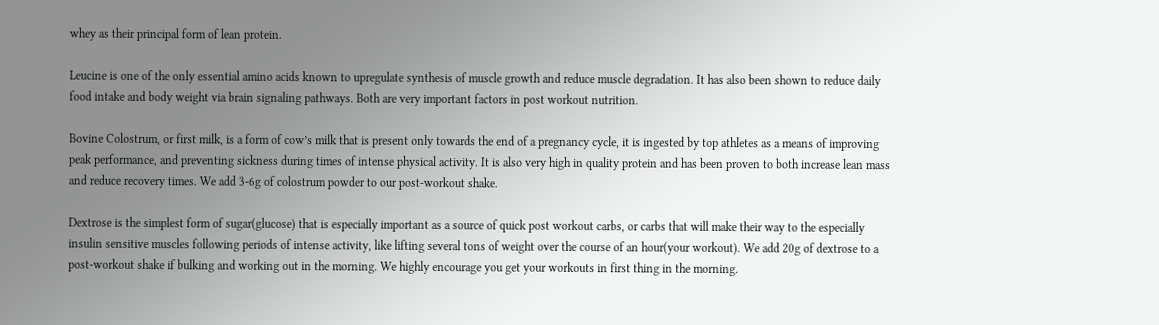whey as their principal form of lean protein.

Leucine is one of the only essential amino acids known to upregulate synthesis of muscle growth and reduce muscle degradation. It has also been shown to reduce daily food intake and body weight via brain signaling pathways. Both are very important factors in post workout nutrition.

Bovine Colostrum, or first milk, is a form of cow’s milk that is present only towards the end of a pregnancy cycle, it is ingested by top athletes as a means of improving peak performance, and preventing sickness during times of intense physical activity. It is also very high in quality protein and has been proven to both increase lean mass and reduce recovery times. We add 3-6g of colostrum powder to our post-workout shake.

Dextrose is the simplest form of sugar(glucose) that is especially important as a source of quick post workout carbs, or carbs that will make their way to the especially insulin sensitive muscles following periods of intense activity, like lifting several tons of weight over the course of an hour(your workout). We add 20g of dextrose to a post-workout shake if bulking and working out in the morning. We highly encourage you get your workouts in first thing in the morning.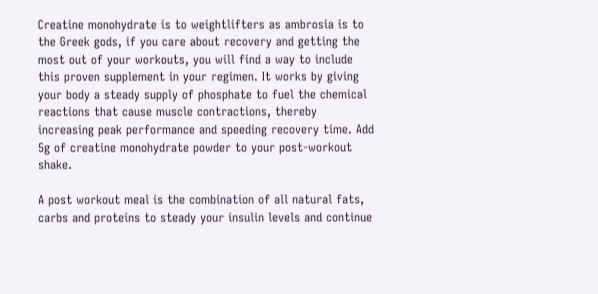Creatine monohydrate is to weightlifters as ambrosia is to the Greek gods, if you care about recovery and getting the most out of your workouts, you will find a way to include this proven supplement in your regimen. It works by giving your body a steady supply of phosphate to fuel the chemical reactions that cause muscle contractions, thereby increasing peak performance and speeding recovery time. Add 5g of creatine monohydrate powder to your post-workout shake.

A post workout meal is the combination of all natural fats, carbs and proteins to steady your insulin levels and continue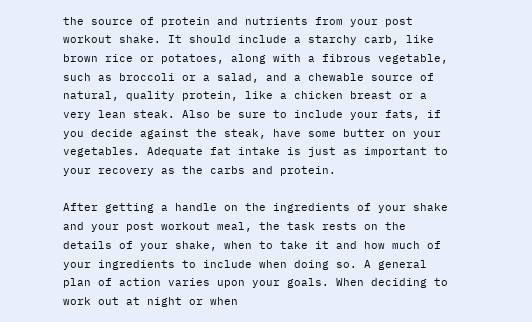the source of protein and nutrients from your post workout shake. It should include a starchy carb, like brown rice or potatoes, along with a fibrous vegetable, such as broccoli or a salad, and a chewable source of natural, quality protein, like a chicken breast or a very lean steak. Also be sure to include your fats, if you decide against the steak, have some butter on your vegetables. Adequate fat intake is just as important to your recovery as the carbs and protein.

After getting a handle on the ingredients of your shake and your post workout meal, the task rests on the details of your shake, when to take it and how much of your ingredients to include when doing so. A general plan of action varies upon your goals. When deciding to work out at night or when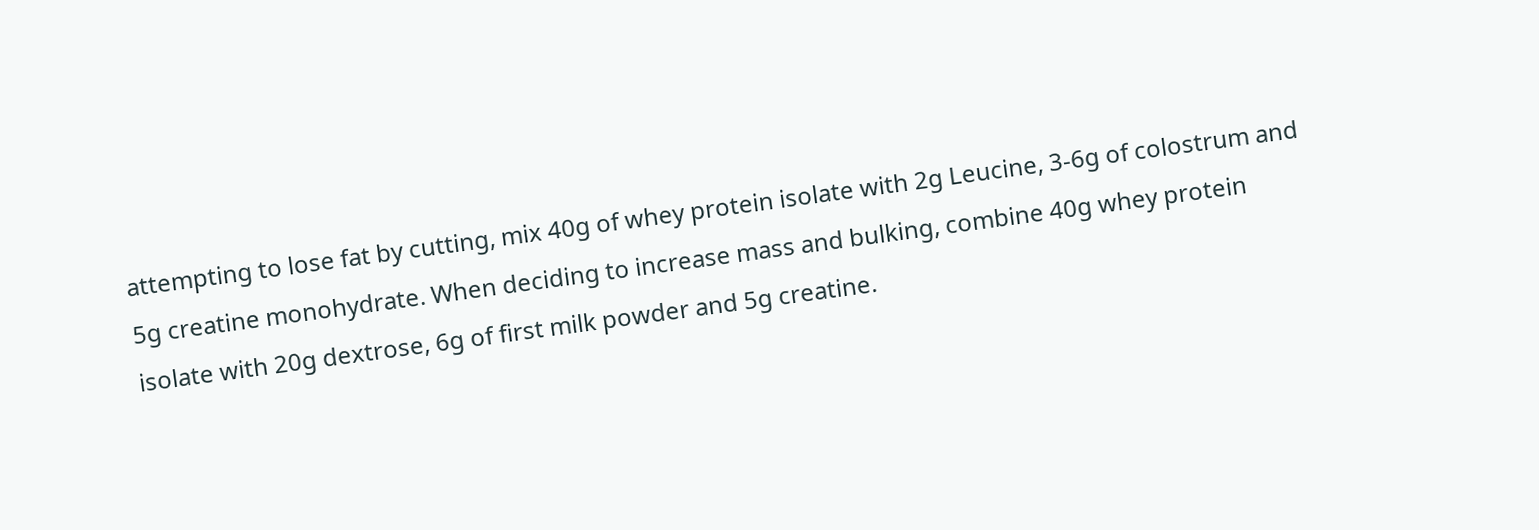attempting to lose fat by cutting, mix 40g of whey protein isolate with 2g Leucine, 3-6g of colostrum and 5g creatine monohydrate. When deciding to increase mass and bulking, combine 40g whey protein isolate with 20g dextrose, 6g of first milk powder and 5g creatine.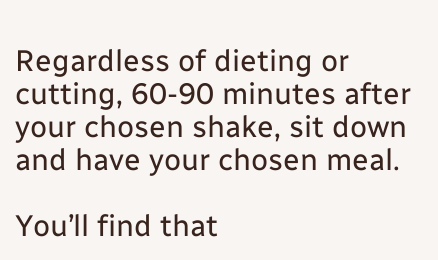Regardless of dieting or cutting, 60-90 minutes after your chosen shake, sit down and have your chosen meal.

You’ll find that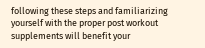following these steps and familiarizing yourself with the proper post workout supplements will benefit your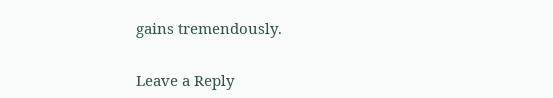gains tremendously.

Leave a Reply